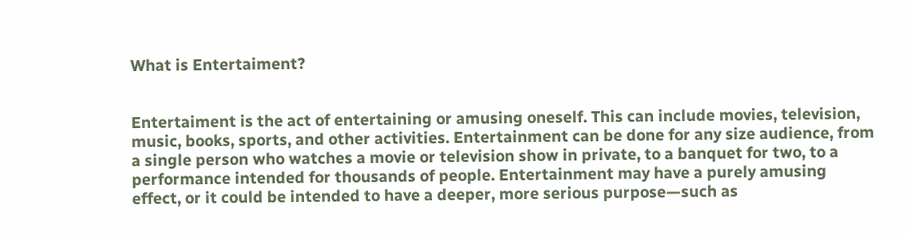What is Entertaiment?


Entertaiment is the act of entertaining or amusing oneself. This can include movies, television, music, books, sports, and other activities. Entertainment can be done for any size audience, from a single person who watches a movie or television show in private, to a banquet for two, to a performance intended for thousands of people. Entertainment may have a purely amusing effect, or it could be intended to have a deeper, more serious purpose—such as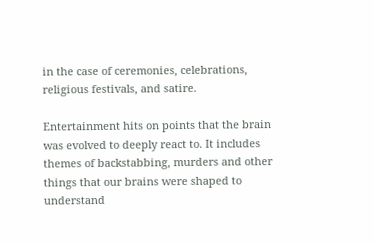in the case of ceremonies, celebrations, religious festivals, and satire.

Entertainment hits on points that the brain was evolved to deeply react to. It includes themes of backstabbing, murders and other things that our brains were shaped to understand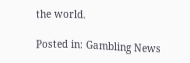the world.

Posted in: Gambling News